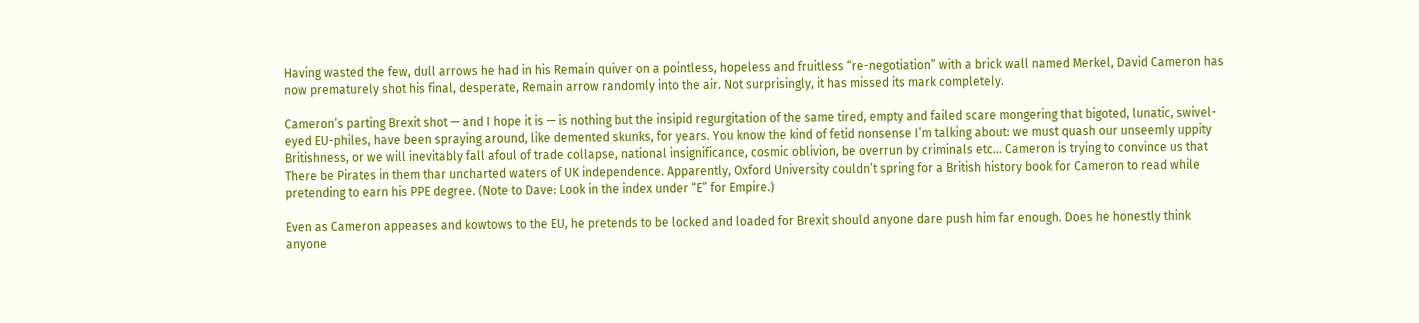Having wasted the few, dull arrows he had in his Remain quiver on a pointless, hopeless and fruitless “re-negotiation” with a brick wall named Merkel, David Cameron has now prematurely shot his final, desperate, Remain arrow randomly into the air. Not surprisingly, it has missed its mark completely.

Cameron’s parting Brexit shot — and I hope it is — is nothing but the insipid regurgitation of the same tired, empty and failed scare mongering that bigoted, lunatic, swivel-eyed EU-philes, have been spraying around, like demented skunks, for years. You know the kind of fetid nonsense I’m talking about: we must quash our unseemly uppity Britishness, or we will inevitably fall afoul of trade collapse, national insignificance, cosmic oblivion, be overrun by criminals etc… Cameron is trying to convince us that There be Pirates in them thar uncharted waters of UK independence. Apparently, Oxford University couldn’t spring for a British history book for Cameron to read while pretending to earn his PPE degree. (Note to Dave: Look in the index under “E” for Empire.)

Even as Cameron appeases and kowtows to the EU, he pretends to be locked and loaded for Brexit should anyone dare push him far enough. Does he honestly think anyone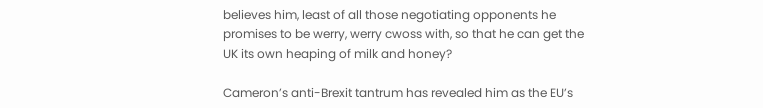believes him, least of all those negotiating opponents he promises to be werry, werry cwoss with, so that he can get the UK its own heaping of milk and honey?

Cameron’s anti-Brexit tantrum has revealed him as the EU’s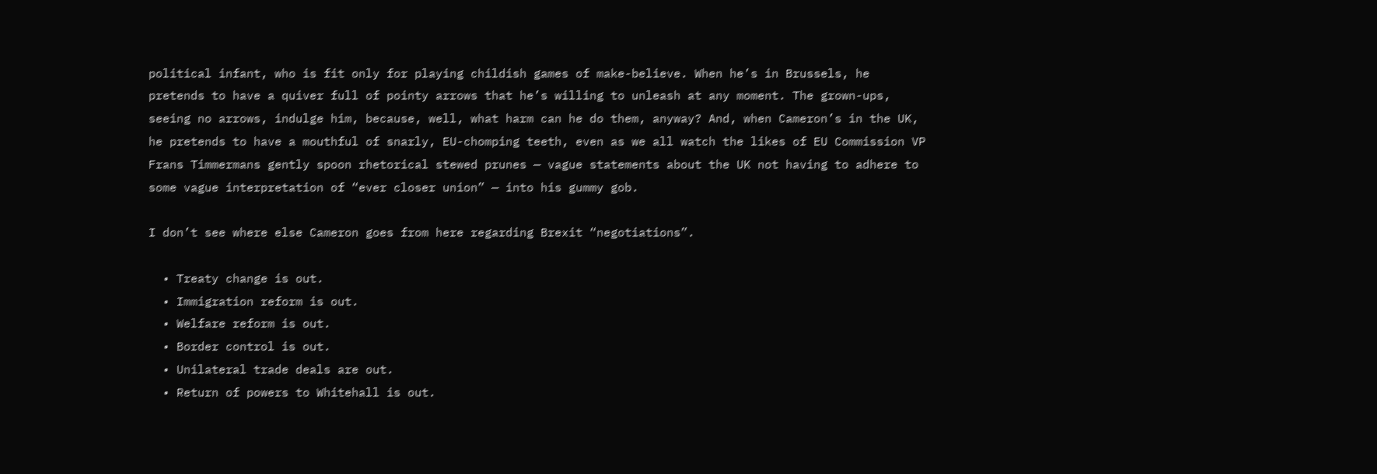political infant, who is fit only for playing childish games of make-believe. When he’s in Brussels, he pretends to have a quiver full of pointy arrows that he’s willing to unleash at any moment. The grown-ups, seeing no arrows, indulge him, because, well, what harm can he do them, anyway? And, when Cameron’s in the UK, he pretends to have a mouthful of snarly, EU-chomping teeth, even as we all watch the likes of EU Commission VP Frans Timmermans gently spoon rhetorical stewed prunes — vague statements about the UK not having to adhere to some vague interpretation of “ever closer union” — into his gummy gob.

I don’t see where else Cameron goes from here regarding Brexit “negotiations”.

  • Treaty change is out.
  • Immigration reform is out.
  • Welfare reform is out.
  • Border control is out.
  • Unilateral trade deals are out.
  • Return of powers to Whitehall is out.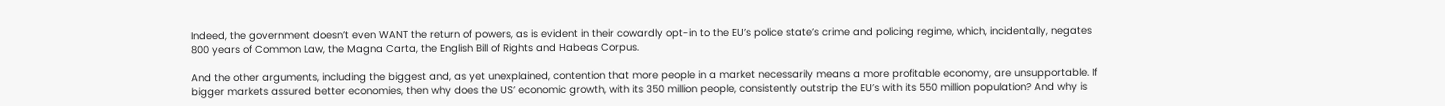Indeed, the government doesn’t even WANT the return of powers, as is evident in their cowardly opt-in to the EU’s police state’s crime and policing regime, which, incidentally, negates 800 years of Common Law, the Magna Carta, the English Bill of Rights and Habeas Corpus.

And the other arguments, including the biggest and, as yet unexplained, contention that more people in a market necessarily means a more profitable economy, are unsupportable. If bigger markets assured better economies, then why does the US’ economic growth, with its 350 million people, consistently outstrip the EU’s with its 550 million population? And why is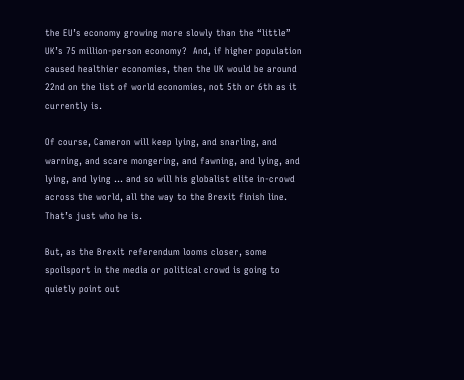the EU’s economy growing more slowly than the “little” UK’s 75 million-person economy?  And, if higher population caused healthier economies, then the UK would be around 22nd on the list of world economies, not 5th or 6th as it currently is.

Of course, Cameron will keep lying, and snarling, and warning, and scare mongering, and fawning, and lying, and lying, and lying … and so will his globalist elite in-crowd across the world, all the way to the Brexit finish line. That’s just who he is.

But, as the Brexit referendum looms closer, some spoilsport in the media or political crowd is going to quietly point out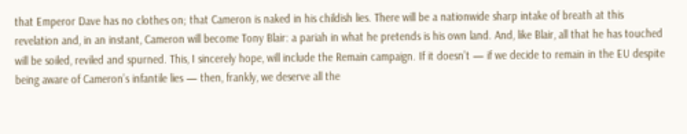that Emperor Dave has no clothes on; that Cameron is naked in his childish lies. There will be a nationwide sharp intake of breath at this revelation and, in an instant, Cameron will become Tony Blair: a pariah in what he pretends is his own land. And, like Blair, all that he has touched will be soiled, reviled and spurned. This, I sincerely hope, will include the Remain campaign. If it doesn’t — if we decide to remain in the EU despite being aware of Cameron’s infantile lies — then, frankly, we deserve all the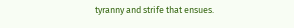tyranny and strife that ensues.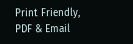Print Friendly, PDF & Email